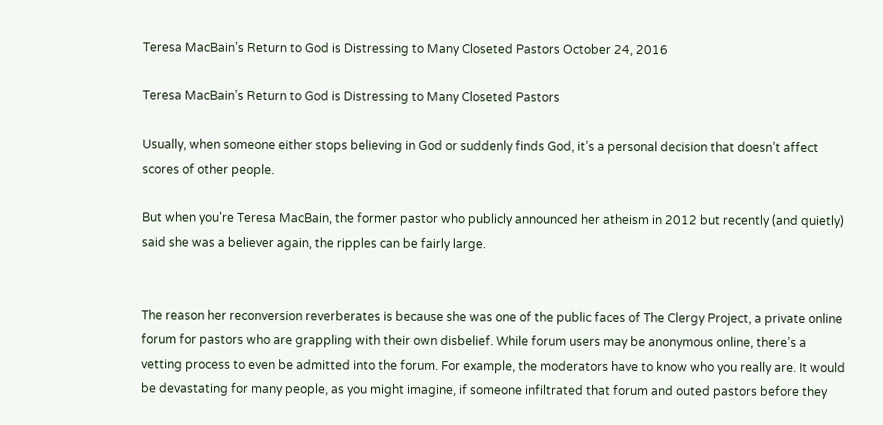Teresa MacBain’s Return to God is Distressing to Many Closeted Pastors October 24, 2016

Teresa MacBain’s Return to God is Distressing to Many Closeted Pastors

Usually, when someone either stops believing in God or suddenly finds God, it’s a personal decision that doesn’t affect scores of other people.

But when you’re Teresa MacBain, the former pastor who publicly announced her atheism in 2012 but recently (and quietly) said she was a believer again, the ripples can be fairly large.


The reason her reconversion reverberates is because she was one of the public faces of The Clergy Project, a private online forum for pastors who are grappling with their own disbelief. While forum users may be anonymous online, there’s a vetting process to even be admitted into the forum. For example, the moderators have to know who you really are. It would be devastating for many people, as you might imagine, if someone infiltrated that forum and outed pastors before they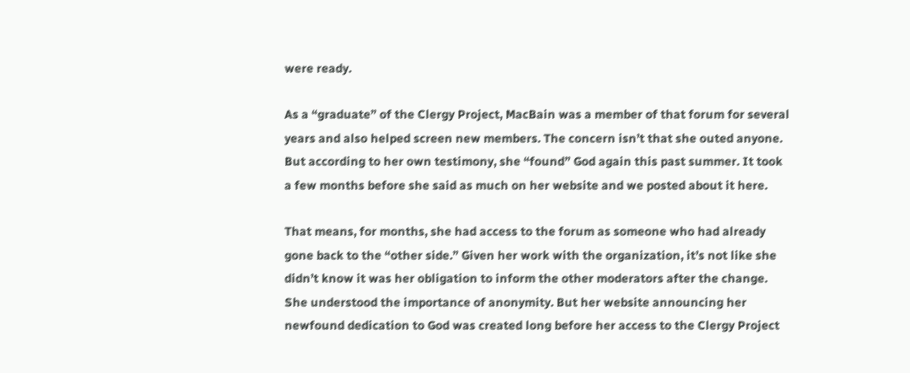were ready.

As a “graduate” of the Clergy Project, MacBain was a member of that forum for several years and also helped screen new members. The concern isn’t that she outed anyone. But according to her own testimony, she “found” God again this past summer. It took a few months before she said as much on her website and we posted about it here.

That means, for months, she had access to the forum as someone who had already gone back to the “other side.” Given her work with the organization, it’s not like she didn’t know it was her obligation to inform the other moderators after the change. She understood the importance of anonymity. But her website announcing her newfound dedication to God was created long before her access to the Clergy Project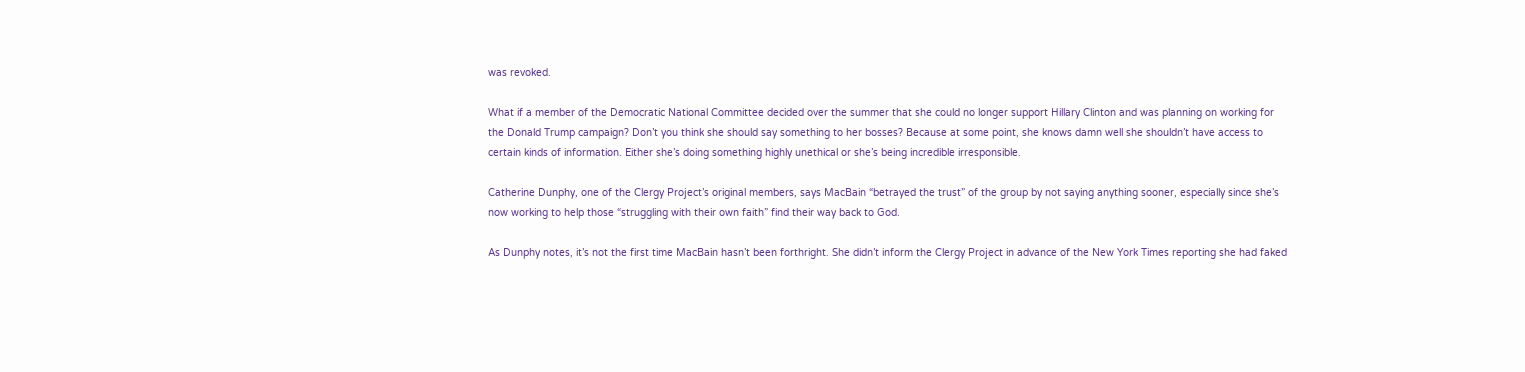was revoked.

What if a member of the Democratic National Committee decided over the summer that she could no longer support Hillary Clinton and was planning on working for the Donald Trump campaign? Don’t you think she should say something to her bosses? Because at some point, she knows damn well she shouldn’t have access to certain kinds of information. Either she’s doing something highly unethical or she’s being incredible irresponsible.

Catherine Dunphy, one of the Clergy Project’s original members, says MacBain “betrayed the trust” of the group by not saying anything sooner, especially since she’s now working to help those “struggling with their own faith” find their way back to God.

As Dunphy notes, it’s not the first time MacBain hasn’t been forthright. She didn’t inform the Clergy Project in advance of the New York Times reporting she had faked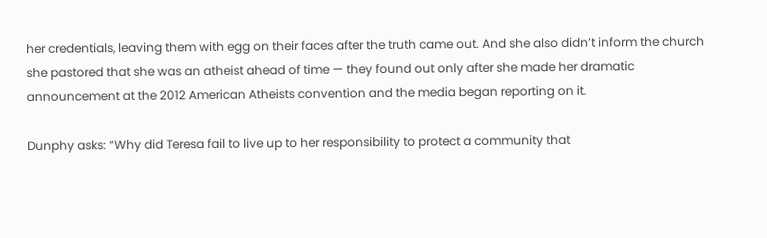her credentials, leaving them with egg on their faces after the truth came out. And she also didn’t inform the church she pastored that she was an atheist ahead of time — they found out only after she made her dramatic announcement at the 2012 American Atheists convention and the media began reporting on it.

Dunphy asks: “Why did Teresa fail to live up to her responsibility to protect a community that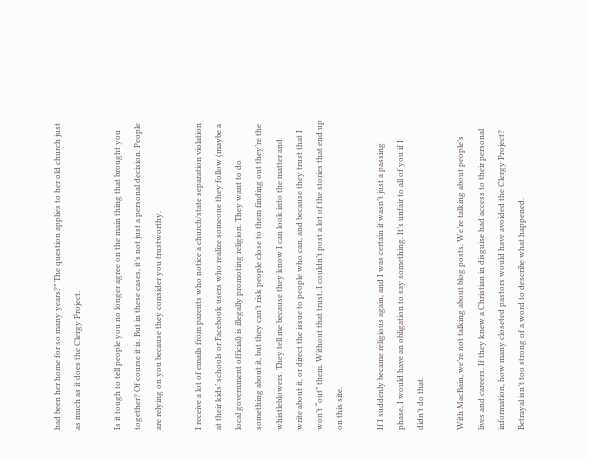had been her home for so many years?” The question applies to her old church just as much as it does the Clergy Project.

Is it tough to tell people you no longer agree on the main thing that brought you together? Of course it is. But in these cases, it’s not just a personal decision. People are relying on you because they consider you trustworthy.

I receive a lot of emails from parents who notice a church/state separation violation at their kids’ schools or Facebook users who realize someone they follow (maybe a local government official) is illegally promoting religion. They want to do something about it, but they can’t risk people close to them finding out they’re the whistleblowers. They tell me because they know I can look into the matter and write about it, or direct the issue to people who can, and because they trust that I won’t “out” them. Without that trust, I couldn’t post a lot of the stories that end up on this site.

If I suddenly became religious again, and I was certain it wasn’t just a passing phase, I would have an obligation to say something. It’s unfair to all of you if I didn’t do that.

With MacBain, we’re not talking about blog posts. We’re talking about people’s lives and careers. If they knew a Christian in disguise had access to their personal information, how many closeted pastors would have avoided the Clergy Project? Betrayal isn’t too strong of a word to describe what happened.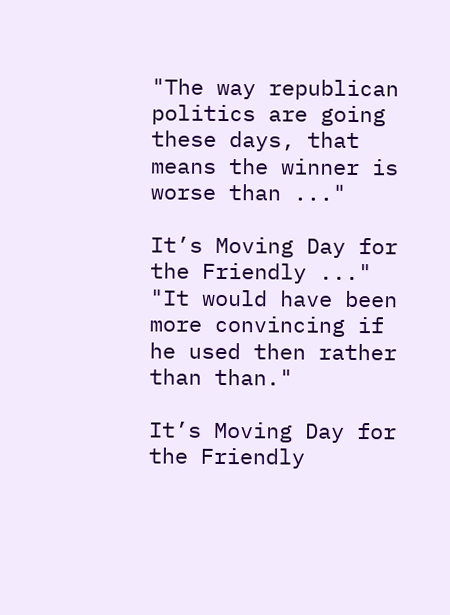"The way republican politics are going these days, that means the winner is worse than ..."

It’s Moving Day for the Friendly ..."
"It would have been more convincing if he used then rather than than."

It’s Moving Day for the Friendly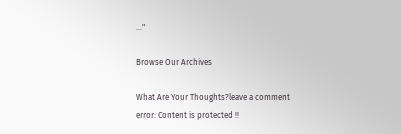..."

Browse Our Archives

What Are Your Thoughts?leave a comment
error: Content is protected !!